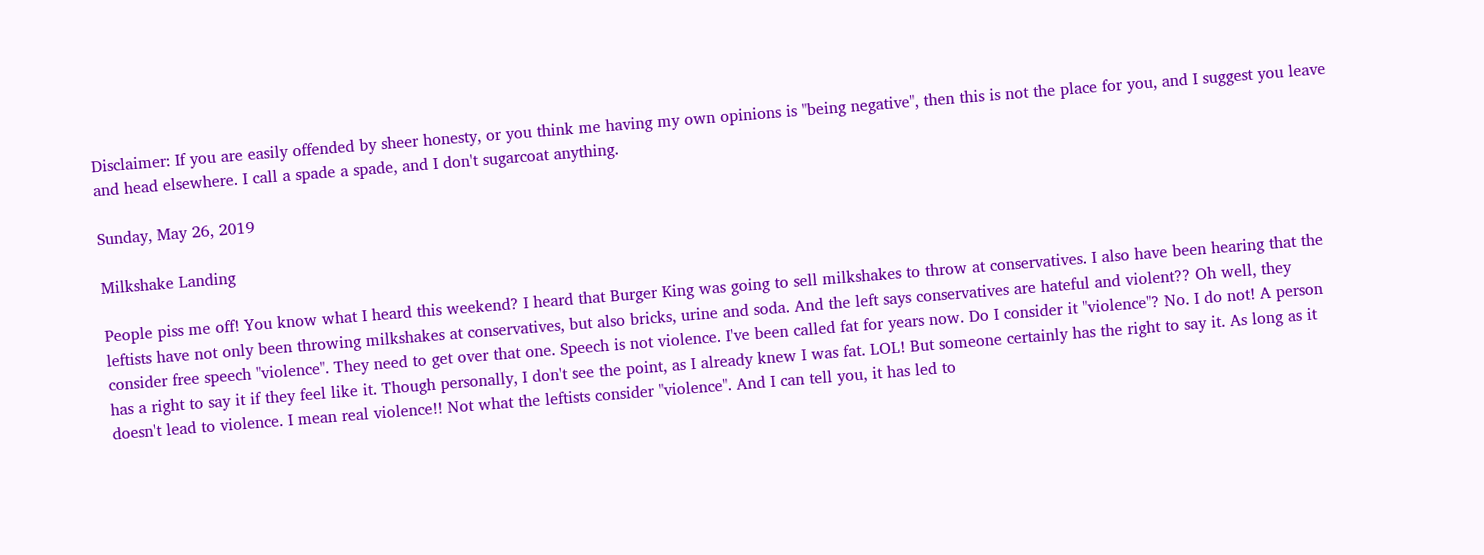Disclaimer: If you are easily offended by sheer honesty, or you think me having my own opinions is "being negative", then this is not the place for you, and I suggest you leave and head elsewhere. I call a spade a spade, and I don't sugarcoat anything.

Sunday, May 26, 2019

Milkshake Landing

People piss me off! You know what I heard this weekend? I heard that Burger King was going to sell milkshakes to throw at conservatives. I also have been hearing that the leftists have not only been throwing milkshakes at conservatives, but also bricks, urine and soda. And the left says conservatives are hateful and violent?? Oh well, they consider free speech "violence". They need to get over that one. Speech is not violence. I've been called fat for years now. Do I consider it "violence"? No. I do not! A person has a right to say it if they feel like it. Though personally, I don't see the point, as I already knew I was fat. LOL! But someone certainly has the right to say it. As long as it doesn't lead to violence. I mean real violence!! Not what the leftists consider "violence". And I can tell you, it has led to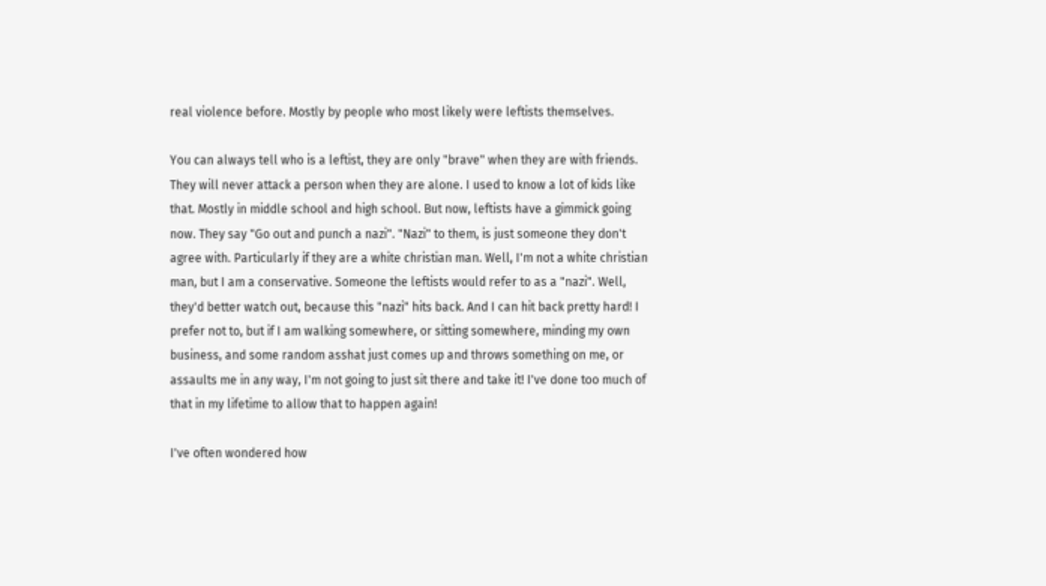real violence before. Mostly by people who most likely were leftists themselves.

You can always tell who is a leftist, they are only "brave" when they are with friends. They will never attack a person when they are alone. I used to know a lot of kids like that. Mostly in middle school and high school. But now, leftists have a gimmick going now. They say "Go out and punch a nazi". "Nazi" to them, is just someone they don't agree with. Particularly if they are a white christian man. Well, I'm not a white christian man, but I am a conservative. Someone the leftists would refer to as a "nazi". Well, they'd better watch out, because this "nazi" hits back. And I can hit back pretty hard! I prefer not to, but if I am walking somewhere, or sitting somewhere, minding my own business, and some random asshat just comes up and throws something on me, or assaults me in any way, I'm not going to just sit there and take it! I've done too much of that in my lifetime to allow that to happen again!

I've often wondered how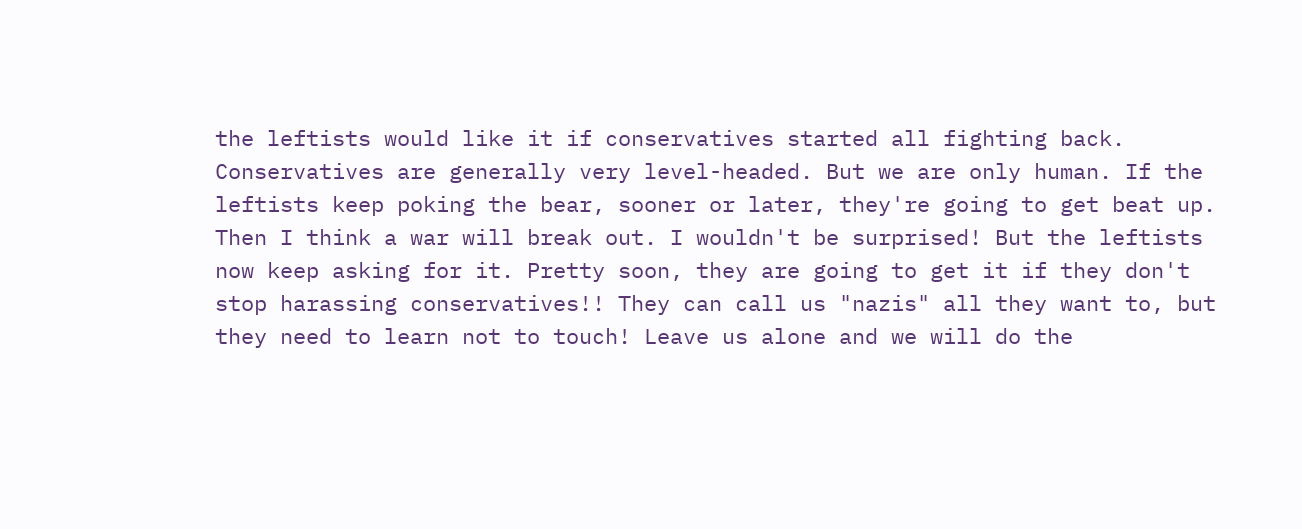the leftists would like it if conservatives started all fighting back. Conservatives are generally very level-headed. But we are only human. If the leftists keep poking the bear, sooner or later, they're going to get beat up. Then I think a war will break out. I wouldn't be surprised! But the leftists now keep asking for it. Pretty soon, they are going to get it if they don't stop harassing conservatives!! They can call us "nazis" all they want to, but they need to learn not to touch! Leave us alone and we will do the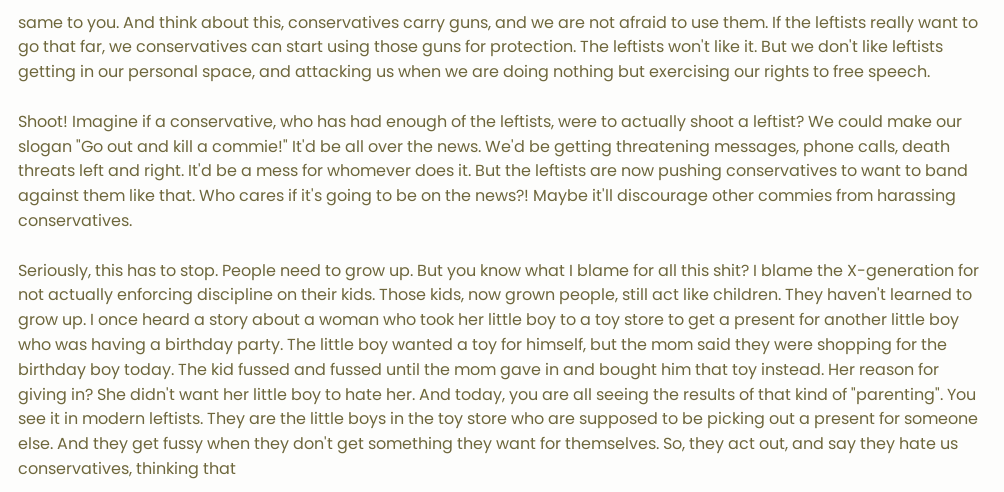same to you. And think about this, conservatives carry guns, and we are not afraid to use them. If the leftists really want to go that far, we conservatives can start using those guns for protection. The leftists won't like it. But we don't like leftists getting in our personal space, and attacking us when we are doing nothing but exercising our rights to free speech.

Shoot! Imagine if a conservative, who has had enough of the leftists, were to actually shoot a leftist? We could make our slogan "Go out and kill a commie!" It'd be all over the news. We'd be getting threatening messages, phone calls, death threats left and right. It'd be a mess for whomever does it. But the leftists are now pushing conservatives to want to band against them like that. Who cares if it's going to be on the news?! Maybe it'll discourage other commies from harassing conservatives.

Seriously, this has to stop. People need to grow up. But you know what I blame for all this shit? I blame the X-generation for not actually enforcing discipline on their kids. Those kids, now grown people, still act like children. They haven't learned to grow up. I once heard a story about a woman who took her little boy to a toy store to get a present for another little boy who was having a birthday party. The little boy wanted a toy for himself, but the mom said they were shopping for the birthday boy today. The kid fussed and fussed until the mom gave in and bought him that toy instead. Her reason for giving in? She didn't want her little boy to hate her. And today, you are all seeing the results of that kind of "parenting". You see it in modern leftists. They are the little boys in the toy store who are supposed to be picking out a present for someone else. And they get fussy when they don't get something they want for themselves. So, they act out, and say they hate us conservatives, thinking that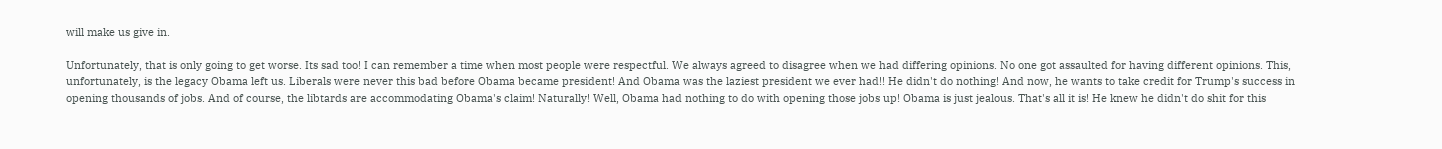will make us give in.

Unfortunately, that is only going to get worse. Its sad too! I can remember a time when most people were respectful. We always agreed to disagree when we had differing opinions. No one got assaulted for having different opinions. This, unfortunately, is the legacy Obama left us. Liberals were never this bad before Obama became president! And Obama was the laziest president we ever had!! He didn't do nothing! And now, he wants to take credit for Trump's success in opening thousands of jobs. And of course, the libtards are accommodating Obama's claim! Naturally! Well, Obama had nothing to do with opening those jobs up! Obama is just jealous. That's all it is! He knew he didn't do shit for this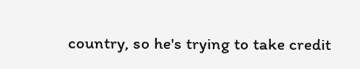country, so he's trying to take credit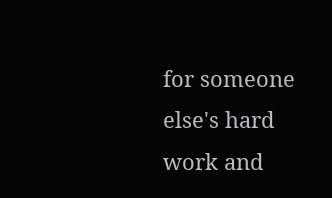for someone else's hard work and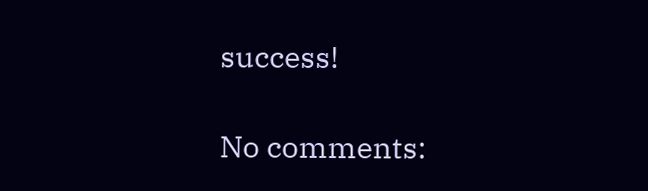success!

No comments: